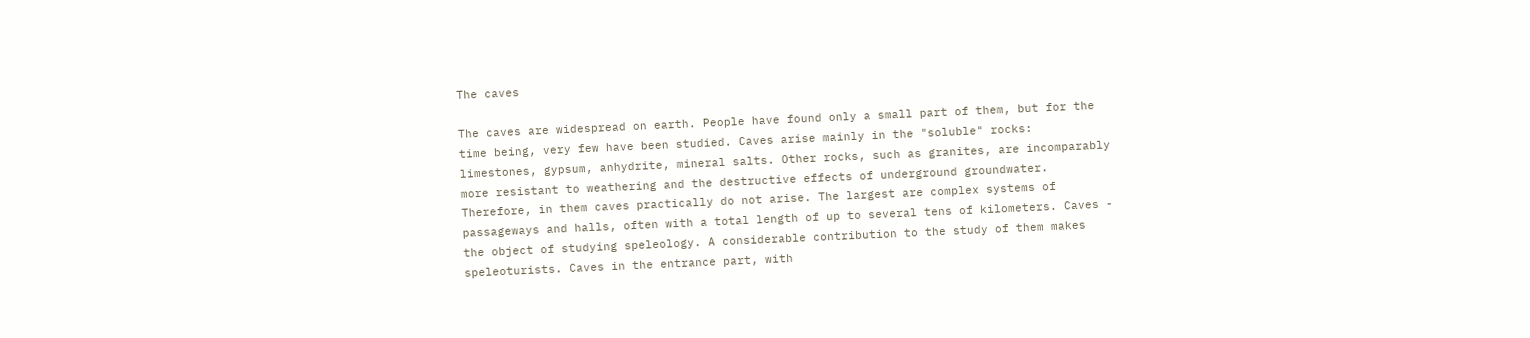The caves

The caves are widespread on earth. People have found only a small part of them, but for the time being, very few have been studied. Caves arise mainly in the "soluble" rocks: limestones, gypsum, anhydrite, mineral salts. Other rocks, such as granites, are incomparably more resistant to weathering and the destructive effects of underground groundwater. Therefore, in them caves practically do not arise. The largest are complex systems of passageways and halls, often with a total length of up to several tens of kilometers. Caves - the object of studying speleology. A considerable contribution to the study of them makes speleoturists. Caves in the entrance part, with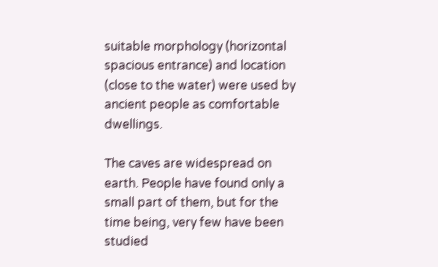suitable morphology (horizontal spacious entrance) and location (close to the water) were used by ancient people as comfortable dwellings.

The caves are widespread on earth. People have found only a small part of them, but for the time being, very few have been studied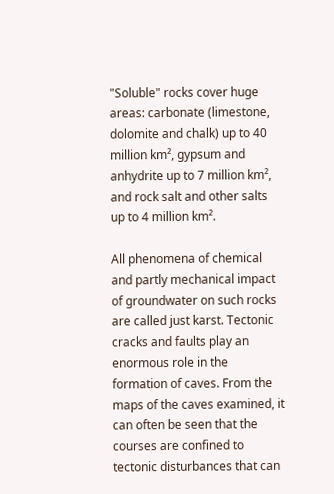"Soluble" rocks cover huge areas: carbonate (limestone, dolomite and chalk) up to 40 million km², gypsum and anhydrite up to 7 million km², and rock salt and other salts up to 4 million km².

All phenomena of chemical and partly mechanical impact of groundwater on such rocks are called just karst. Tectonic cracks and faults play an enormous role in the formation of caves. From the maps of the caves examined, it can often be seen that the courses are confined to tectonic disturbances that can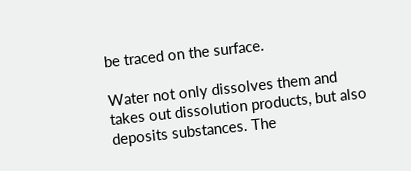be traced on the surface.

Water not only dissolves them and takes out dissolution products, but also deposits substances. The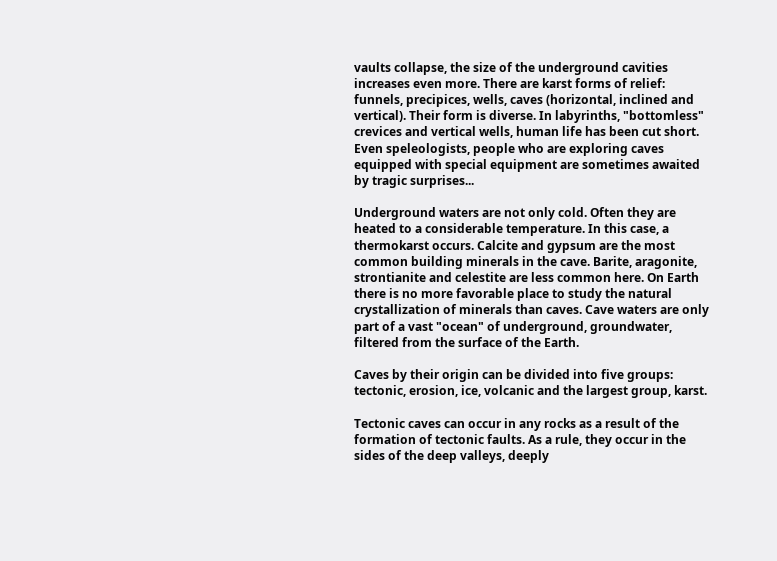vaults collapse, the size of the underground cavities increases even more. There are karst forms of relief: funnels, precipices, wells, caves (horizontal, inclined and vertical). Their form is diverse. In labyrinths, "bottomless" crevices and vertical wells, human life has been cut short. Even speleologists, people who are exploring caves equipped with special equipment are sometimes awaited by tragic surprises...

Underground waters are not only cold. Often they are heated to a considerable temperature. In this case, a thermokarst occurs. Calcite and gypsum are the most common building minerals in the cave. Barite, aragonite, strontianite and celestite are less common here. On Earth there is no more favorable place to study the natural crystallization of minerals than caves. Cave waters are only part of a vast "ocean" of underground, groundwater, filtered from the surface of the Earth.

Caves by their origin can be divided into five groups: tectonic, erosion, ice, volcanic and the largest group, karst.

Tectonic caves can occur in any rocks as a result of the formation of tectonic faults. As a rule, they occur in the sides of the deep valleys, deeply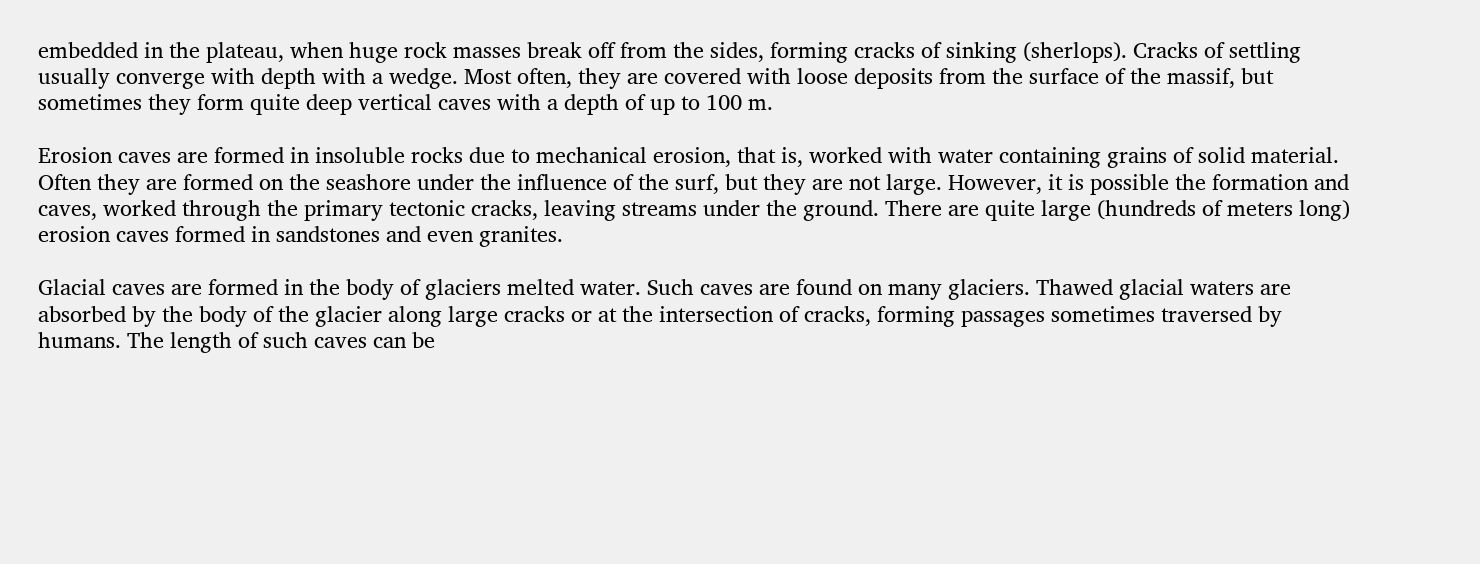embedded in the plateau, when huge rock masses break off from the sides, forming cracks of sinking (sherlops). Cracks of settling usually converge with depth with a wedge. Most often, they are covered with loose deposits from the surface of the massif, but sometimes they form quite deep vertical caves with a depth of up to 100 m.

Erosion caves are formed in insoluble rocks due to mechanical erosion, that is, worked with water containing grains of solid material. Often they are formed on the seashore under the influence of the surf, but they are not large. However, it is possible the formation and caves, worked through the primary tectonic cracks, leaving streams under the ground. There are quite large (hundreds of meters long) erosion caves formed in sandstones and even granites.

Glacial caves are formed in the body of glaciers melted water. Such caves are found on many glaciers. Thawed glacial waters are absorbed by the body of the glacier along large cracks or at the intersection of cracks, forming passages sometimes traversed by humans. The length of such caves can be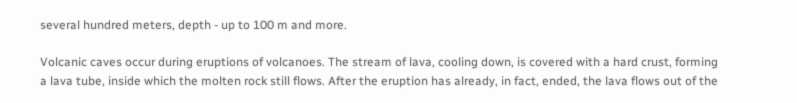several hundred meters, depth - up to 100 m and more.

Volcanic caves occur during eruptions of volcanoes. The stream of lava, cooling down, is covered with a hard crust, forming a lava tube, inside which the molten rock still flows. After the eruption has already, in fact, ended, the lava flows out of the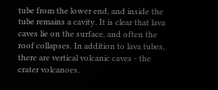tube from the lower end, and inside the tube remains a cavity. It is clear that lava caves lie on the surface, and often the roof collapses. In addition to lava tubes, there are vertical volcanic caves - the crater volcanoes.